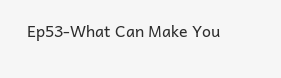Ep53-What Can Make You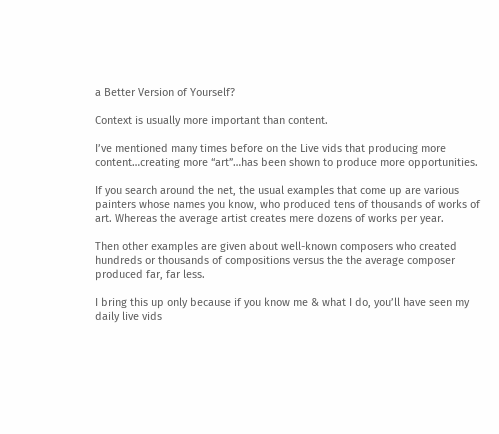a Better Version of Yourself?

Context is usually more important than content.

I’ve mentioned many times before on the Live vids that producing more content…creating more “art”…has been shown to produce more opportunities.

If you search around the net, the usual examples that come up are various painters whose names you know, who produced tens of thousands of works of art. Whereas the average artist creates mere dozens of works per year.

Then other examples are given about well-known composers who created hundreds or thousands of compositions versus the the average composer produced far, far less.

I bring this up only because if you know me & what I do, you’ll have seen my daily live vids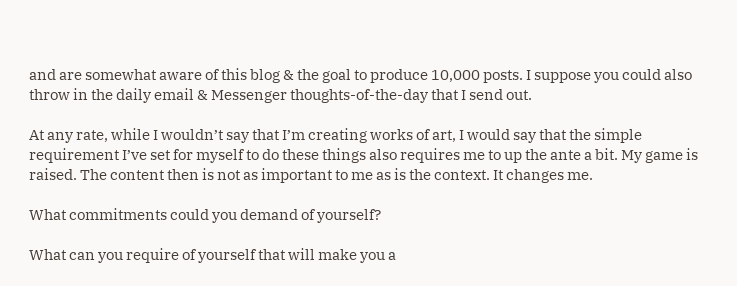and are somewhat aware of this blog & the goal to produce 10,000 posts. I suppose you could also throw in the daily email & Messenger thoughts-of-the-day that I send out.

At any rate, while I wouldn’t say that I’m creating works of art, I would say that the simple requirement I’ve set for myself to do these things also requires me to up the ante a bit. My game is raised. The content then is not as important to me as is the context. It changes me.

What commitments could you demand of yourself?

What can you require of yourself that will make you a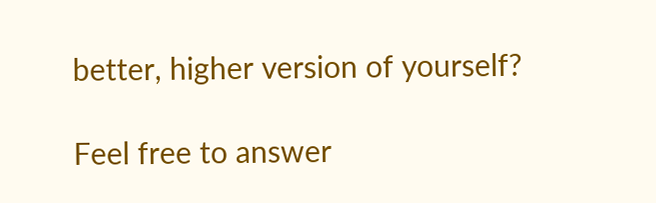better, higher version of yourself?

Feel free to answer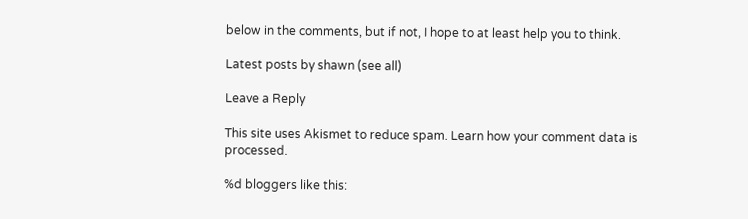below in the comments, but if not, I hope to at least help you to think.

Latest posts by shawn (see all)

Leave a Reply

This site uses Akismet to reduce spam. Learn how your comment data is processed.

%d bloggers like this: